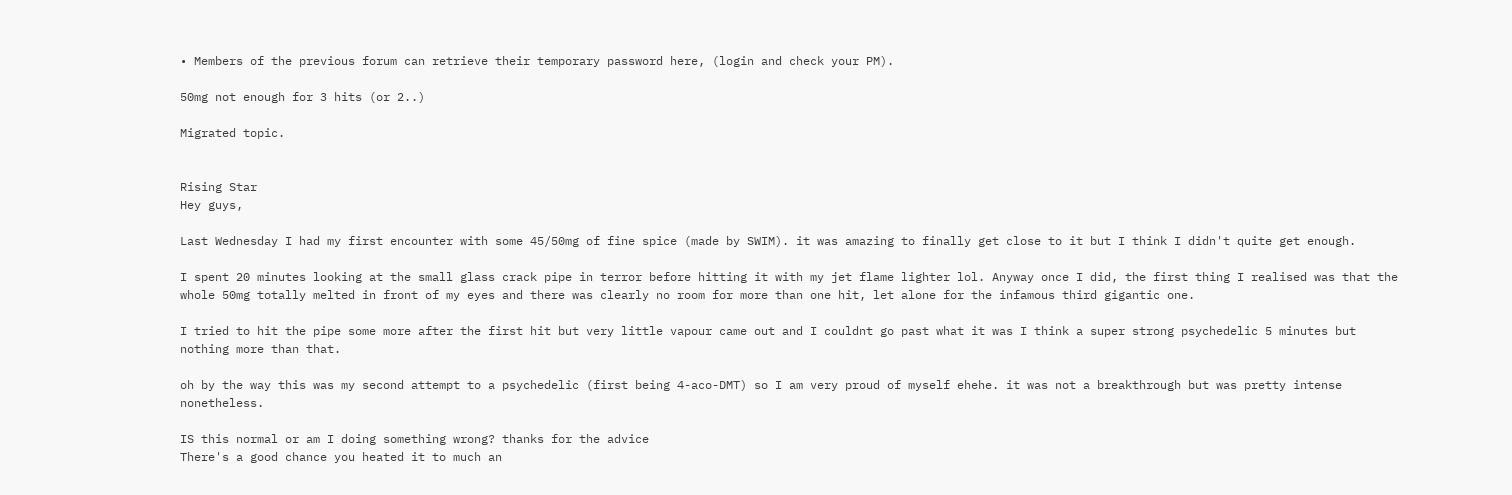• Members of the previous forum can retrieve their temporary password here, (login and check your PM).

50mg not enough for 3 hits (or 2..)

Migrated topic.


Rising Star
Hey guys,

Last Wednesday I had my first encounter with some 45/50mg of fine spice (made by SWIM). it was amazing to finally get close to it but I think I didn't quite get enough.

I spent 20 minutes looking at the small glass crack pipe in terror before hitting it with my jet flame lighter lol. Anyway once I did, the first thing I realised was that the whole 50mg totally melted in front of my eyes and there was clearly no room for more than one hit, let alone for the infamous third gigantic one.

I tried to hit the pipe some more after the first hit but very little vapour came out and I couldnt go past what it was I think a super strong psychedelic 5 minutes but nothing more than that.

oh by the way this was my second attempt to a psychedelic (first being 4-aco-DMT) so I am very proud of myself ehehe. it was not a breakthrough but was pretty intense nonetheless.

IS this normal or am I doing something wrong? thanks for the advice
There's a good chance you heated it to much an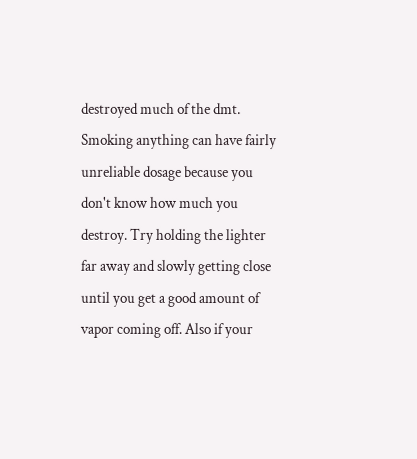destroyed much of the dmt. Smoking anything can have fairly unreliable dosage because you don't know how much you destroy. Try holding the lighter far away and slowly getting close until you get a good amount of vapor coming off. Also if your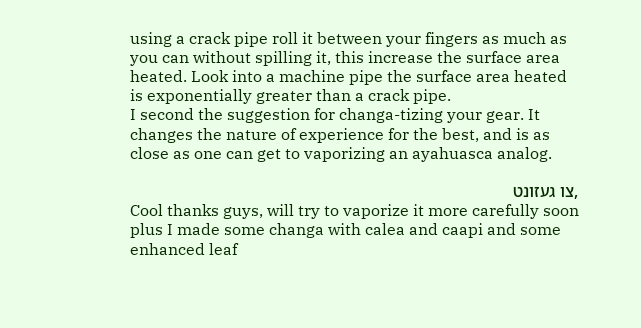using a crack pipe roll it between your fingers as much as you can without spilling it, this increase the surface area heated. Look into a machine pipe the surface area heated is exponentially greater than a crack pipe.
I second the suggestion for changa-tizing your gear. It changes the nature of experience for the best, and is as close as one can get to vaporizing an ayahuasca analog.

,צו געזונט
Cool thanks guys, will try to vaporize it more carefully soon plus I made some changa with calea and caapi and some enhanced leaf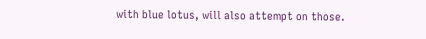with blue lotus, will also attempt on those.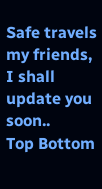Safe travels my friends, I shall update you soon..
Top Bottom